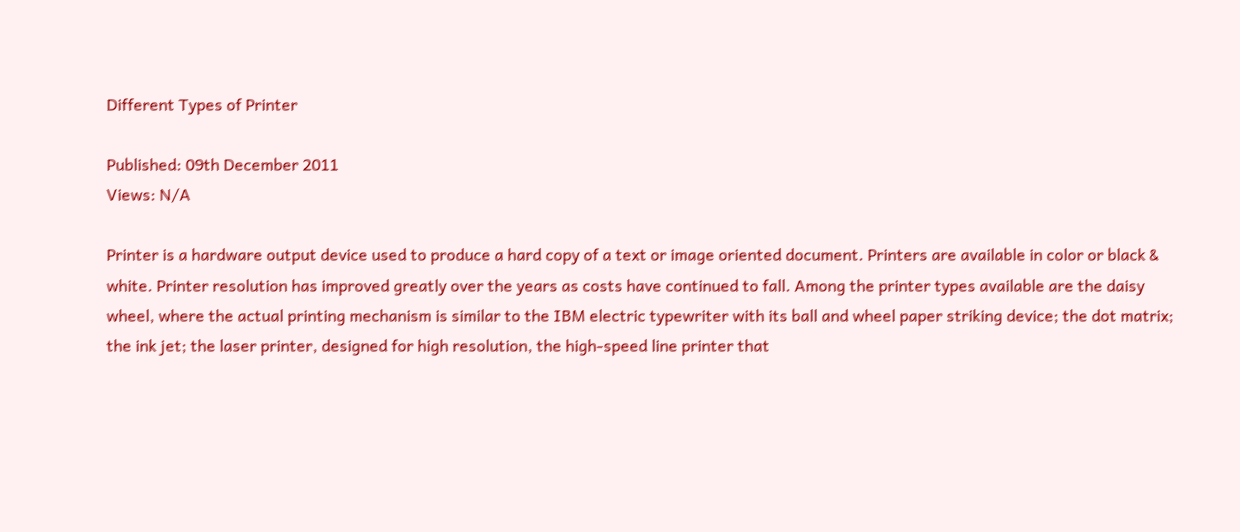Different Types of Printer

Published: 09th December 2011
Views: N/A

Printer is a hardware output device used to produce a hard copy of a text or image oriented document. Printers are available in color or black & white. Printer resolution has improved greatly over the years as costs have continued to fall. Among the printer types available are the daisy wheel, where the actual printing mechanism is similar to the IBM electric typewriter with its ball and wheel paper striking device; the dot matrix; the ink jet; the laser printer, designed for high resolution, the high-speed line printer that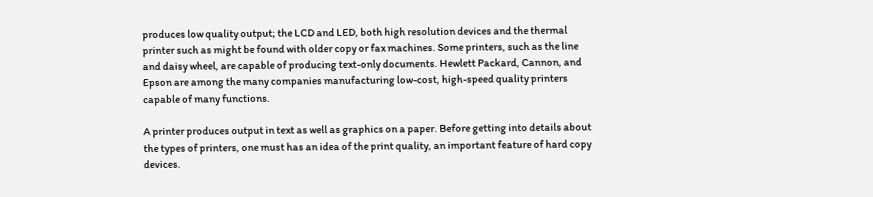produces low quality output; the LCD and LED, both high resolution devices and the thermal printer such as might be found with older copy or fax machines. Some printers, such as the line and daisy wheel, are capable of producing text-only documents. Hewlett Packard, Cannon, and Epson are among the many companies manufacturing low-cost, high-speed quality printers capable of many functions.

A printer produces output in text as well as graphics on a paper. Before getting into details about the types of printers, one must has an idea of the print quality, an important feature of hard copy devices.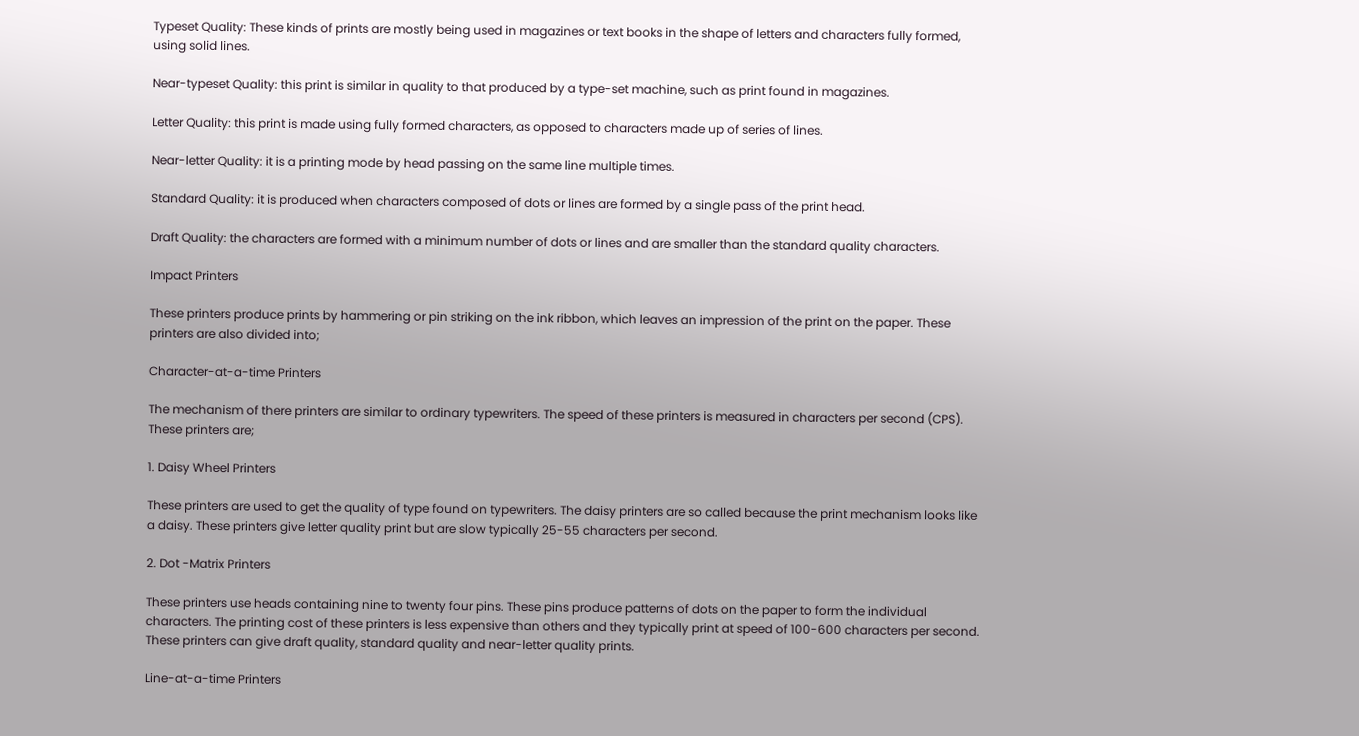Typeset Quality: These kinds of prints are mostly being used in magazines or text books in the shape of letters and characters fully formed, using solid lines.

Near-typeset Quality: this print is similar in quality to that produced by a type-set machine, such as print found in magazines.

Letter Quality: this print is made using fully formed characters, as opposed to characters made up of series of lines.

Near-letter Quality: it is a printing mode by head passing on the same line multiple times.

Standard Quality: it is produced when characters composed of dots or lines are formed by a single pass of the print head.

Draft Quality: the characters are formed with a minimum number of dots or lines and are smaller than the standard quality characters.

Impact Printers

These printers produce prints by hammering or pin striking on the ink ribbon, which leaves an impression of the print on the paper. These printers are also divided into;

Character-at-a-time Printers

The mechanism of there printers are similar to ordinary typewriters. The speed of these printers is measured in characters per second (CPS). These printers are;

1. Daisy Wheel Printers

These printers are used to get the quality of type found on typewriters. The daisy printers are so called because the print mechanism looks like a daisy. These printers give letter quality print but are slow typically 25-55 characters per second.

2. Dot -Matrix Printers

These printers use heads containing nine to twenty four pins. These pins produce patterns of dots on the paper to form the individual characters. The printing cost of these printers is less expensive than others and they typically print at speed of 100-600 characters per second. These printers can give draft quality, standard quality and near-letter quality prints.

Line-at-a-time Printers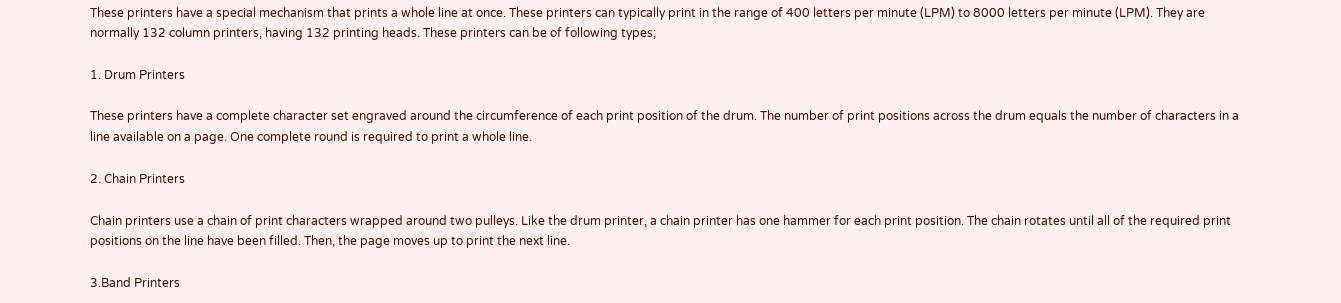These printers have a special mechanism that prints a whole line at once. These printers can typically print in the range of 400 letters per minute (LPM) to 8000 letters per minute (LPM). They are normally 132 column printers, having 132 printing heads. These printers can be of following types;

1. Drum Printers

These printers have a complete character set engraved around the circumference of each print position of the drum. The number of print positions across the drum equals the number of characters in a line available on a page. One complete round is required to print a whole line.

2. Chain Printers

Chain printers use a chain of print characters wrapped around two pulleys. Like the drum printer, a chain printer has one hammer for each print position. The chain rotates until all of the required print positions on the line have been filled. Then, the page moves up to print the next line.

3.Band Printers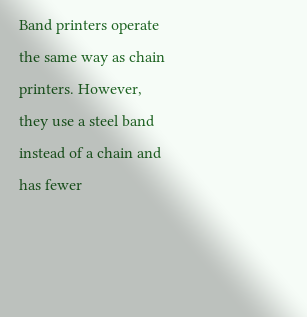Band printers operate the same way as chain printers. However, they use a steel band instead of a chain and has fewer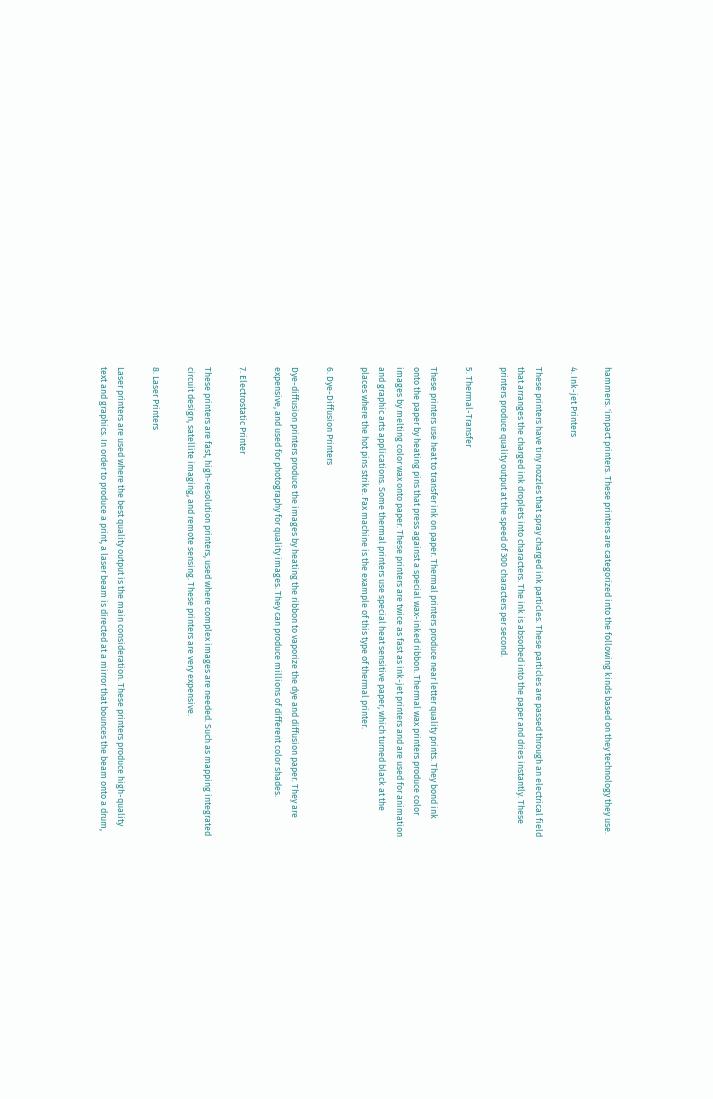hammers. 'impact printers. These printers are categorized into the following kinds based on they technology they use.

4. Ink-jet Printers

These printers have tiny nozzles that spray charged ink particles. These particles are passed through an electrical field that arranges the charged ink droplets into characters. The ink is absorbed into the paper and dries instantly. These printers produce quality output at the speed of 300 characters per second.

5. Thermal-Transfer

These printers use heat to transfer ink on paper. Thermal printers produce near letter quality prints. They bond ink onto the paper by heating pins that press against a special wax-inked ribbon. Thermal wax printers produce color images by melting color wax onto paper. These printers are twice as fast as ink-jet printers and are used for animation and graphic arts applications. Some thermal printers use special heat sensitive paper, which turned black at the places where the hot pins strike. Fax machine is the example of this type of thermal printer.

6. Dye-Diffusion Printers

Dye-diffusion printers produce the images by heating the ribbon to vaporize the dye and diffusion paper. They are expensive, and used for photography for quality images. They can produce millions of different color shades.

7. Electrostatic Printer

These printers are fast, high-resolution printers, used where complex images are needed. Such as mapping integrated circuit design, satellite imaging, and remote sensing. These printers are very expensive.

8. Laser Printers

Laser printers are used where the best quality output is the main consideration. These printers produce high-quality text and graphics. In order to produce a print, a laser beam is directed at a mirror that bounces the beam onto a drum,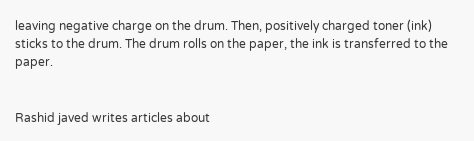leaving negative charge on the drum. Then, positively charged toner (ink) sticks to the drum. The drum rolls on the paper, the ink is transferred to the paper.


Rashid javed writes articles about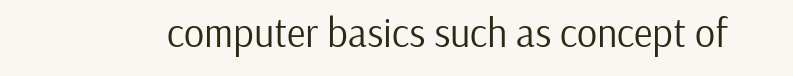computer basics such as concept of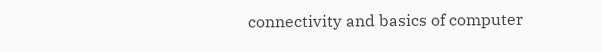connectivity and basics of computer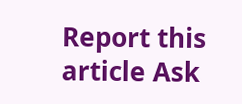Report this article Ask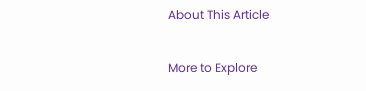About This Article

More to Explore